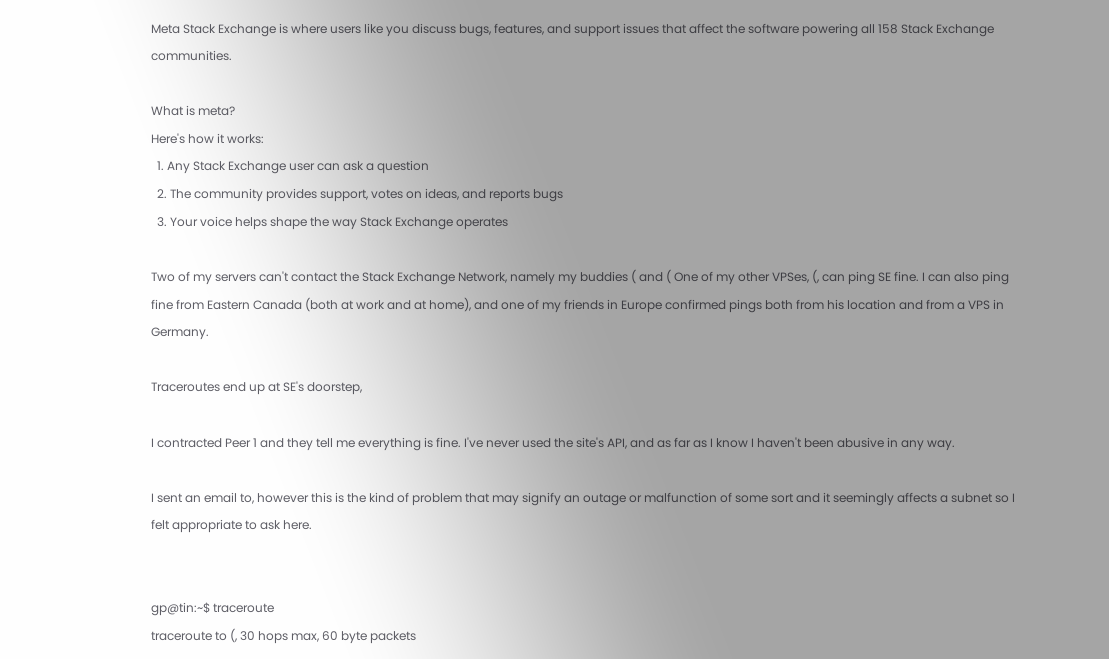Meta Stack Exchange is where users like you discuss bugs, features, and support issues that affect the software powering all 158 Stack Exchange communities.

What is meta?
Here's how it works:
  1. Any Stack Exchange user can ask a question
  2. The community provides support, votes on ideas, and reports bugs
  3. Your voice helps shape the way Stack Exchange operates

Two of my servers can't contact the Stack Exchange Network, namely my buddies ( and ( One of my other VPSes, (, can ping SE fine. I can also ping fine from Eastern Canada (both at work and at home), and one of my friends in Europe confirmed pings both from his location and from a VPS in Germany.

Traceroutes end up at SE's doorstep,

I contracted Peer 1 and they tell me everything is fine. I've never used the site's API, and as far as I know I haven't been abusive in any way.

I sent an email to, however this is the kind of problem that may signify an outage or malfunction of some sort and it seemingly affects a subnet so I felt appropriate to ask here.


gp@tin:~$ traceroute
traceroute to (, 30 hops max, 60 byte packets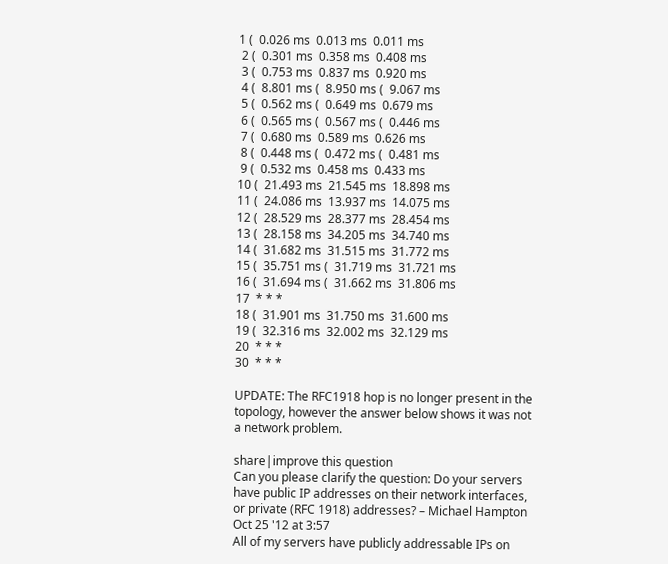1 (  0.026 ms  0.013 ms  0.011 ms
 2 (  0.301 ms  0.358 ms  0.408 ms
 3 (  0.753 ms  0.837 ms  0.920 ms
 4 (  8.801 ms (  8.950 ms (  9.067 ms
 5 (  0.562 ms (  0.649 ms  0.679 ms
 6 (  0.565 ms (  0.567 ms (  0.446 ms
 7 (  0.680 ms  0.589 ms  0.626 ms
 8 (  0.448 ms (  0.472 ms (  0.481 ms
 9 (  0.532 ms  0.458 ms  0.433 ms
10 (  21.493 ms  21.545 ms  18.898 ms
11 (  24.086 ms  13.937 ms  14.075 ms
12 (  28.529 ms  28.377 ms  28.454 ms
13 (  28.158 ms  34.205 ms  34.740 ms
14 (  31.682 ms  31.515 ms  31.772 ms
15 (  35.751 ms (  31.719 ms  31.721 ms
16 (  31.694 ms (  31.662 ms  31.806 ms
17  * * *
18 (  31.901 ms  31.750 ms  31.600 ms
19 (  32.316 ms  32.002 ms  32.129 ms
20  * * *
30  * * *

UPDATE: The RFC1918 hop is no longer present in the topology, however the answer below shows it was not a network problem.

share|improve this question
Can you please clarify the question: Do your servers have public IP addresses on their network interfaces, or private (RFC 1918) addresses? – Michael Hampton Oct 25 '12 at 3:57
All of my servers have publicly addressable IPs on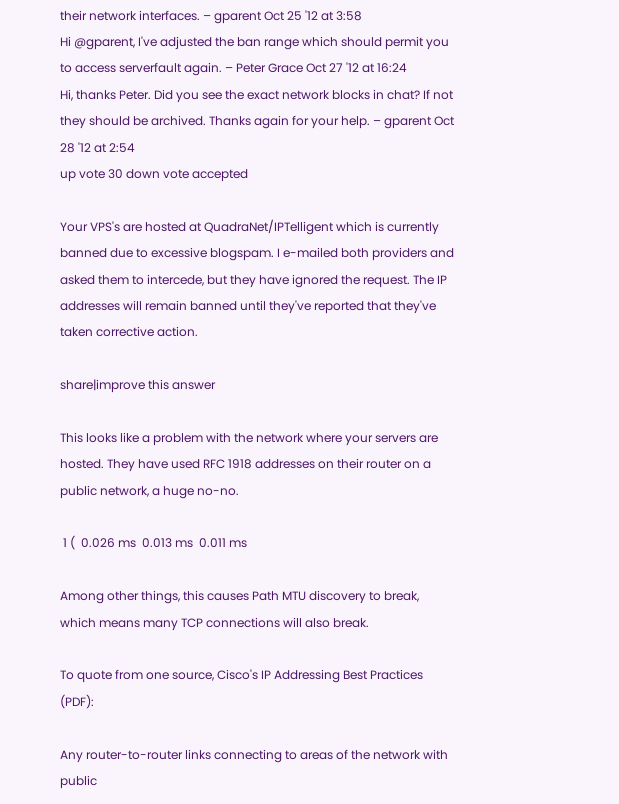their network interfaces. – gparent Oct 25 '12 at 3:58
Hi @gparent, I've adjusted the ban range which should permit you to access serverfault again. – Peter Grace Oct 27 '12 at 16:24
Hi, thanks Peter. Did you see the exact network blocks in chat? If not they should be archived. Thanks again for your help. – gparent Oct 28 '12 at 2:54
up vote 30 down vote accepted

Your VPS's are hosted at QuadraNet/IPTelligent which is currently banned due to excessive blogspam. I e-mailed both providers and asked them to intercede, but they have ignored the request. The IP addresses will remain banned until they've reported that they've taken corrective action.

share|improve this answer

This looks like a problem with the network where your servers are hosted. They have used RFC 1918 addresses on their router on a public network, a huge no-no.

 1 (  0.026 ms  0.013 ms  0.011 ms

Among other things, this causes Path MTU discovery to break, which means many TCP connections will also break.

To quote from one source, Cisco's IP Addressing Best Practices (PDF):

Any router-to-router links connecting to areas of the network with public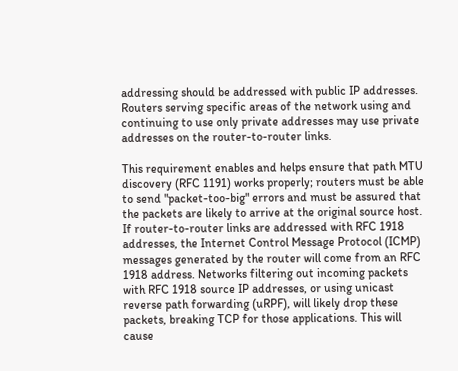addressing should be addressed with public IP addresses. Routers serving specific areas of the network using and continuing to use only private addresses may use private addresses on the router-to-router links.

This requirement enables and helps ensure that path MTU discovery (RFC 1191) works properly; routers must be able to send "packet-too-big" errors and must be assured that the packets are likely to arrive at the original source host. If router-to-router links are addressed with RFC 1918 addresses, the Internet Control Message Protocol (ICMP) messages generated by the router will come from an RFC 1918 address. Networks filtering out incoming packets with RFC 1918 source IP addresses, or using unicast reverse path forwarding (uRPF), will likely drop these packets, breaking TCP for those applications. This will cause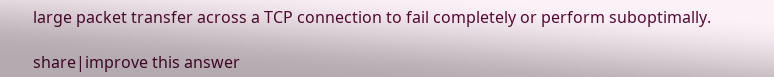large packet transfer across a TCP connection to fail completely or perform suboptimally.

share|improve this answer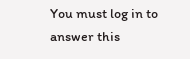You must log in to answer this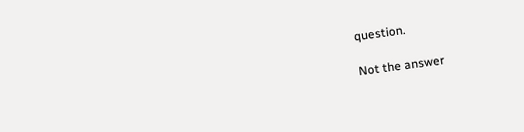question.

Not the answer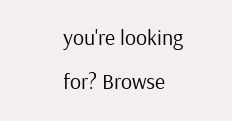you're looking for? Browse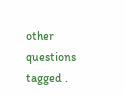other questions tagged .